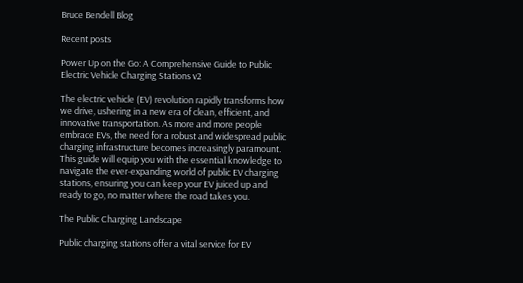Bruce Bendell Blog

Recent posts

Power Up on the Go: A Comprehensive Guide to Public Electric Vehicle Charging Stations v2

The electric vehicle (EV) revolution rapidly transforms how we drive, ushering in a new era of clean, efficient, and innovative transportation. As more and more people embrace EVs, the need for a robust and widespread public charging infrastructure becomes increasingly paramount. This guide will equip you with the essential knowledge to navigate the ever-expanding world of public EV charging stations, ensuring you can keep your EV juiced up and ready to go, no matter where the road takes you.

The Public Charging Landscape

Public charging stations offer a vital service for EV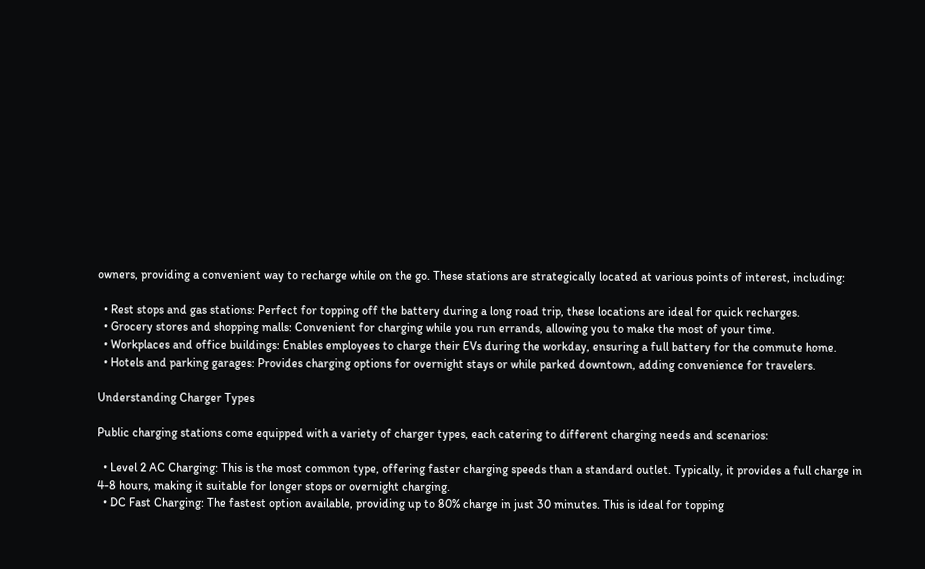owners, providing a convenient way to recharge while on the go. These stations are strategically located at various points of interest, including:

  • Rest stops and gas stations: Perfect for topping off the battery during a long road trip, these locations are ideal for quick recharges.
  • Grocery stores and shopping malls: Convenient for charging while you run errands, allowing you to make the most of your time.
  • Workplaces and office buildings: Enables employees to charge their EVs during the workday, ensuring a full battery for the commute home.
  • Hotels and parking garages: Provides charging options for overnight stays or while parked downtown, adding convenience for travelers.

Understanding Charger Types

Public charging stations come equipped with a variety of charger types, each catering to different charging needs and scenarios:

  • Level 2 AC Charging: This is the most common type, offering faster charging speeds than a standard outlet. Typically, it provides a full charge in 4-8 hours, making it suitable for longer stops or overnight charging.
  • DC Fast Charging: The fastest option available, providing up to 80% charge in just 30 minutes. This is ideal for topping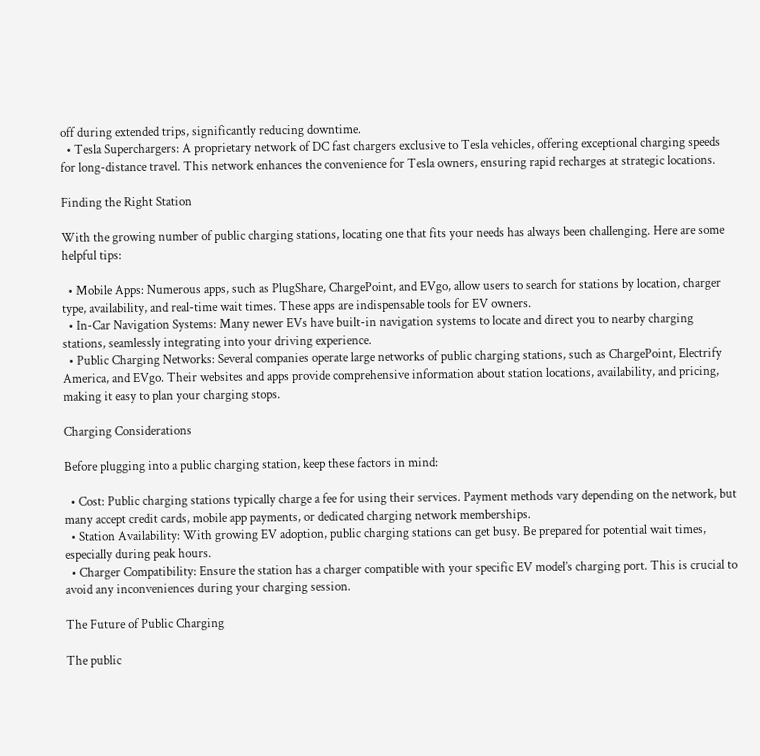off during extended trips, significantly reducing downtime.
  • Tesla Superchargers: A proprietary network of DC fast chargers exclusive to Tesla vehicles, offering exceptional charging speeds for long-distance travel. This network enhances the convenience for Tesla owners, ensuring rapid recharges at strategic locations.

Finding the Right Station

With the growing number of public charging stations, locating one that fits your needs has always been challenging. Here are some helpful tips:

  • Mobile Apps: Numerous apps, such as PlugShare, ChargePoint, and EVgo, allow users to search for stations by location, charger type, availability, and real-time wait times. These apps are indispensable tools for EV owners.
  • In-Car Navigation Systems: Many newer EVs have built-in navigation systems to locate and direct you to nearby charging stations, seamlessly integrating into your driving experience.
  • Public Charging Networks: Several companies operate large networks of public charging stations, such as ChargePoint, Electrify America, and EVgo. Their websites and apps provide comprehensive information about station locations, availability, and pricing, making it easy to plan your charging stops.

Charging Considerations

Before plugging into a public charging station, keep these factors in mind:

  • Cost: Public charging stations typically charge a fee for using their services. Payment methods vary depending on the network, but many accept credit cards, mobile app payments, or dedicated charging network memberships.
  • Station Availability: With growing EV adoption, public charging stations can get busy. Be prepared for potential wait times, especially during peak hours.
  • Charger Compatibility: Ensure the station has a charger compatible with your specific EV model’s charging port. This is crucial to avoid any inconveniences during your charging session.

The Future of Public Charging

The public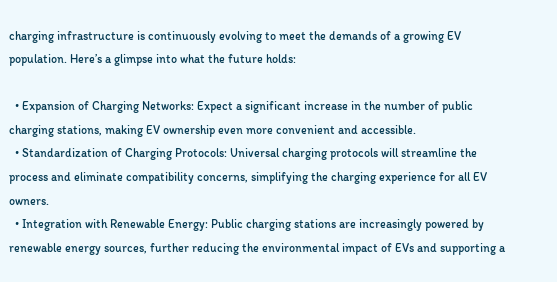charging infrastructure is continuously evolving to meet the demands of a growing EV population. Here’s a glimpse into what the future holds:

  • Expansion of Charging Networks: Expect a significant increase in the number of public charging stations, making EV ownership even more convenient and accessible.
  • Standardization of Charging Protocols: Universal charging protocols will streamline the process and eliminate compatibility concerns, simplifying the charging experience for all EV owners.
  • Integration with Renewable Energy: Public charging stations are increasingly powered by renewable energy sources, further reducing the environmental impact of EVs and supporting a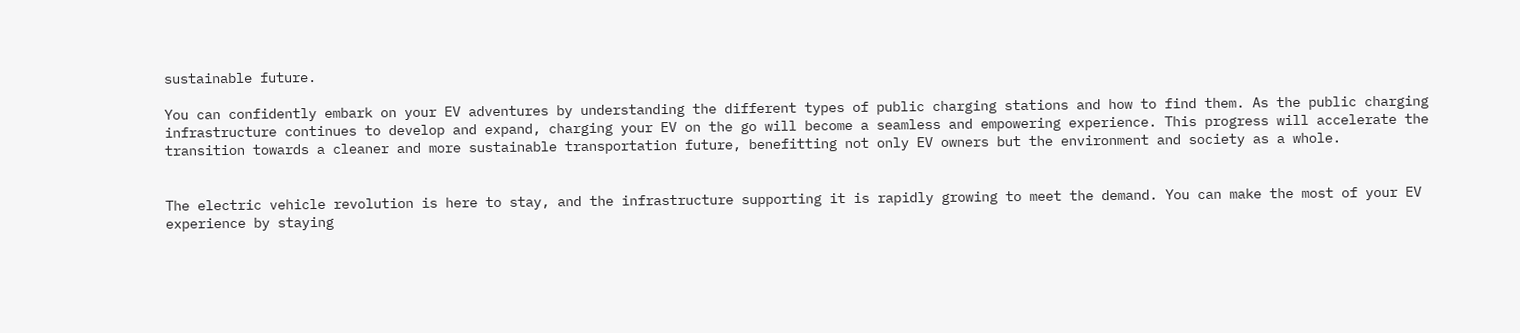sustainable future.

You can confidently embark on your EV adventures by understanding the different types of public charging stations and how to find them. As the public charging infrastructure continues to develop and expand, charging your EV on the go will become a seamless and empowering experience. This progress will accelerate the transition towards a cleaner and more sustainable transportation future, benefitting not only EV owners but the environment and society as a whole.


The electric vehicle revolution is here to stay, and the infrastructure supporting it is rapidly growing to meet the demand. You can make the most of your EV experience by staying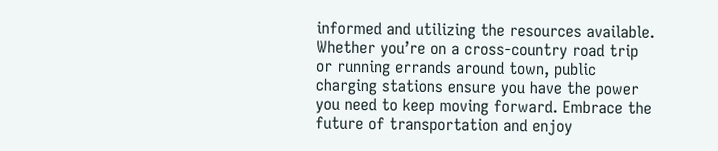informed and utilizing the resources available. Whether you’re on a cross-country road trip or running errands around town, public charging stations ensure you have the power you need to keep moving forward. Embrace the future of transportation and enjoy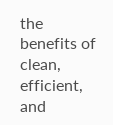the benefits of clean, efficient, and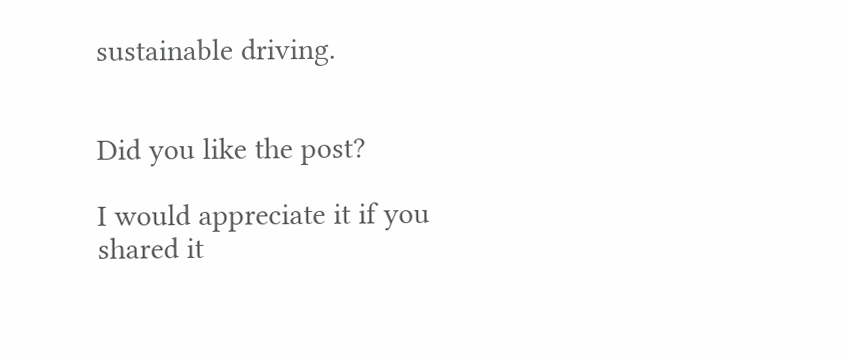sustainable driving.


Did you like the post?

I would appreciate it if you shared it